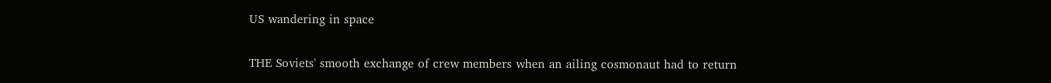US wandering in space

THE Soviets' smooth exchange of crew members when an ailing cosmonaut had to return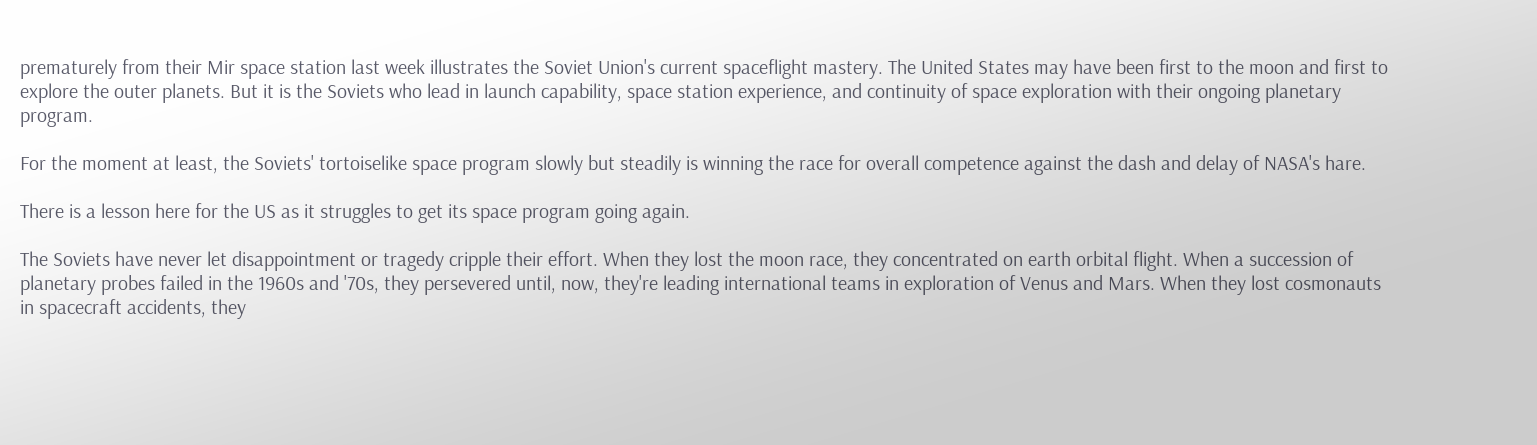prematurely from their Mir space station last week illustrates the Soviet Union's current spaceflight mastery. The United States may have been first to the moon and first to explore the outer planets. But it is the Soviets who lead in launch capability, space station experience, and continuity of space exploration with their ongoing planetary program.

For the moment at least, the Soviets' tortoiselike space program slowly but steadily is winning the race for overall competence against the dash and delay of NASA's hare.

There is a lesson here for the US as it struggles to get its space program going again.

The Soviets have never let disappointment or tragedy cripple their effort. When they lost the moon race, they concentrated on earth orbital flight. When a succession of planetary probes failed in the 1960s and '70s, they persevered until, now, they're leading international teams in exploration of Venus and Mars. When they lost cosmonauts in spacecraft accidents, they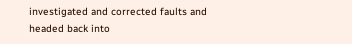investigated and corrected faults and headed back into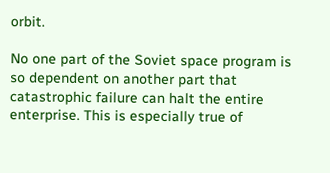orbit.

No one part of the Soviet space program is so dependent on another part that catastrophic failure can halt the entire enterprise. This is especially true of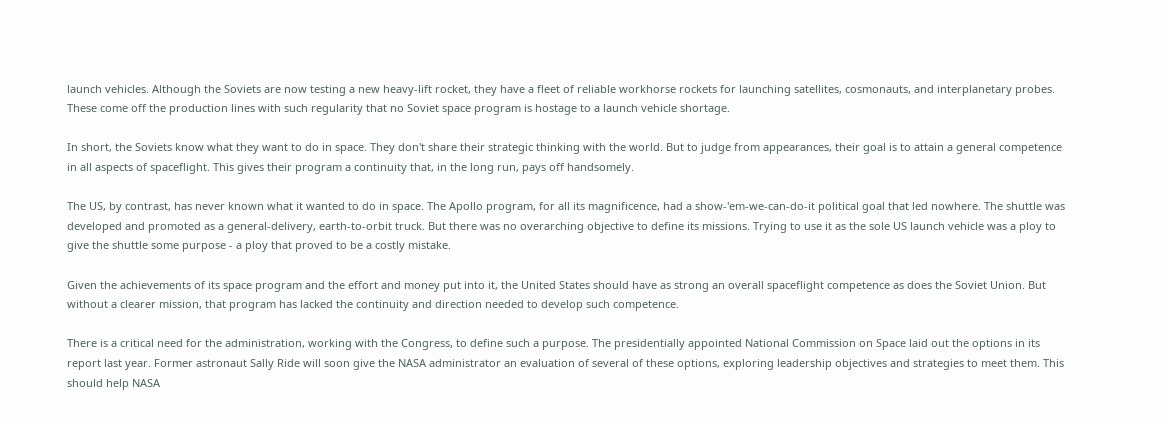launch vehicles. Although the Soviets are now testing a new heavy-lift rocket, they have a fleet of reliable workhorse rockets for launching satellites, cosmonauts, and interplanetary probes. These come off the production lines with such regularity that no Soviet space program is hostage to a launch vehicle shortage.

In short, the Soviets know what they want to do in space. They don't share their strategic thinking with the world. But to judge from appearances, their goal is to attain a general competence in all aspects of spaceflight. This gives their program a continuity that, in the long run, pays off handsomely.

The US, by contrast, has never known what it wanted to do in space. The Apollo program, for all its magnificence, had a show-'em-we-can-do-it political goal that led nowhere. The shuttle was developed and promoted as a general-delivery, earth-to-orbit truck. But there was no overarching objective to define its missions. Trying to use it as the sole US launch vehicle was a ploy to give the shuttle some purpose - a ploy that proved to be a costly mistake.

Given the achievements of its space program and the effort and money put into it, the United States should have as strong an overall spaceflight competence as does the Soviet Union. But without a clearer mission, that program has lacked the continuity and direction needed to develop such competence.

There is a critical need for the administration, working with the Congress, to define such a purpose. The presidentially appointed National Commission on Space laid out the options in its report last year. Former astronaut Sally Ride will soon give the NASA administrator an evaluation of several of these options, exploring leadership objectives and strategies to meet them. This should help NASA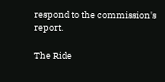respond to the commission's report.

The Ride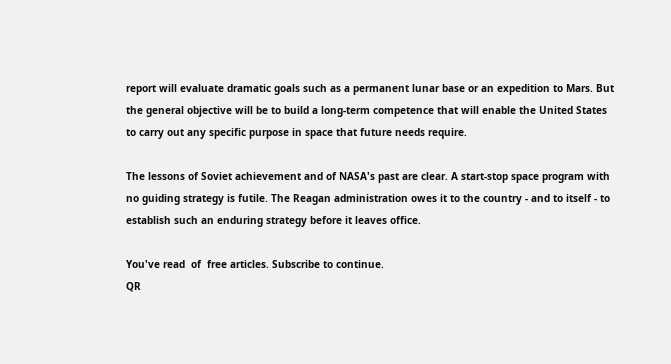report will evaluate dramatic goals such as a permanent lunar base or an expedition to Mars. But the general objective will be to build a long-term competence that will enable the United States to carry out any specific purpose in space that future needs require.

The lessons of Soviet achievement and of NASA's past are clear. A start-stop space program with no guiding strategy is futile. The Reagan administration owes it to the country - and to itself - to establish such an enduring strategy before it leaves office.

You've read  of  free articles. Subscribe to continue.
QR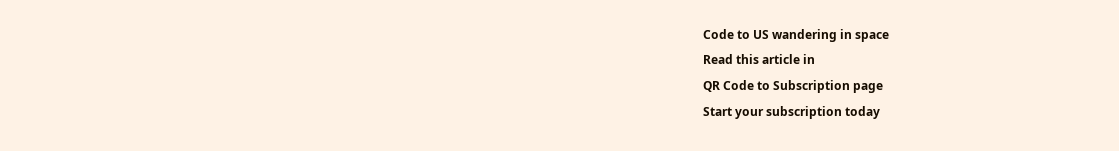Code to US wandering in space
Read this article in
QR Code to Subscription page
Start your subscription today